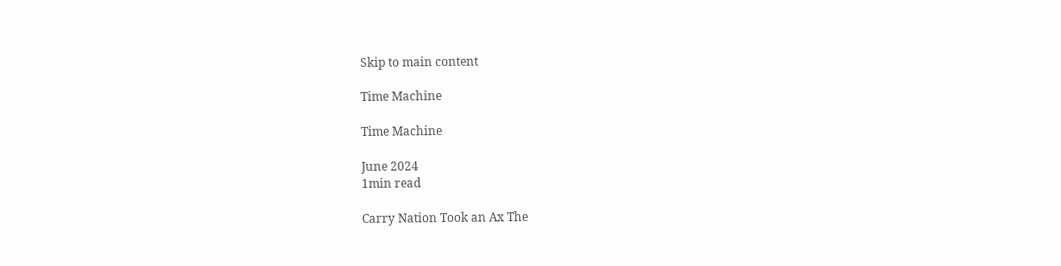Skip to main content

Time Machine

Time Machine

June 2024
1min read

Carry Nation Took an Ax The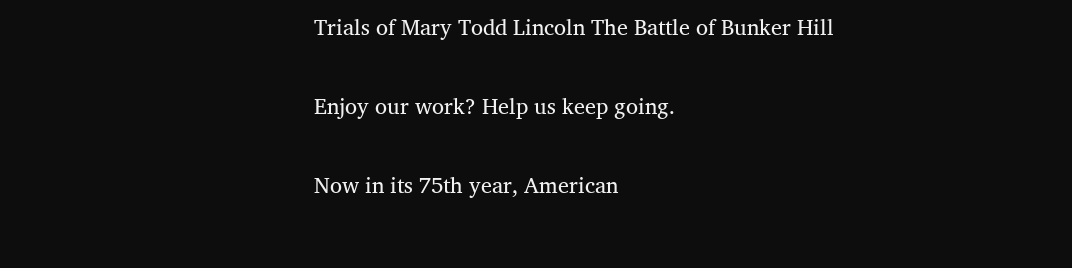Trials of Mary Todd Lincoln The Battle of Bunker Hill

Enjoy our work? Help us keep going.

Now in its 75th year, American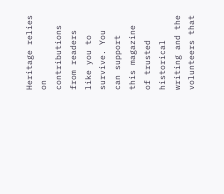Heritage relies on contributions from readers like you to survive. You can support this magazine of trusted historical writing and the volunteers that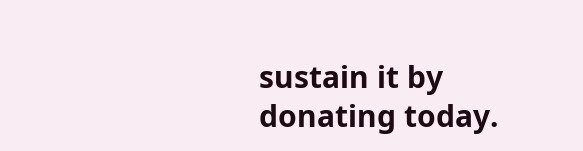sustain it by donating today.